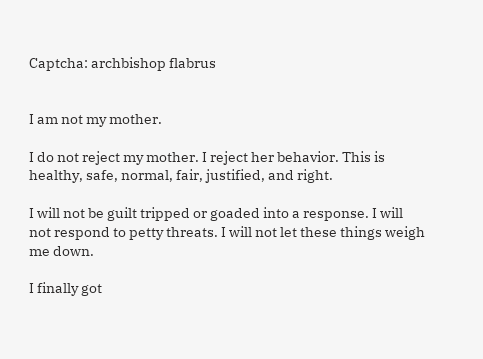Captcha: archbishop flabrus


I am not my mother.

I do not reject my mother. I reject her behavior. This is healthy, safe, normal, fair, justified, and right.

I will not be guilt tripped or goaded into a response. I will not respond to petty threats. I will not let these things weigh me down.

I finally got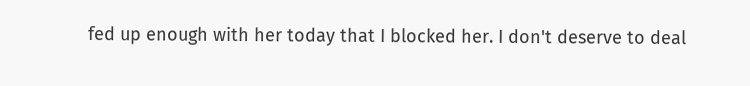fed up enough with her today that I blocked her. I don't deserve to deal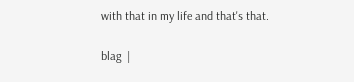with that in my life and that's that.

blag  |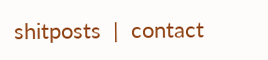shitposts  |  contact